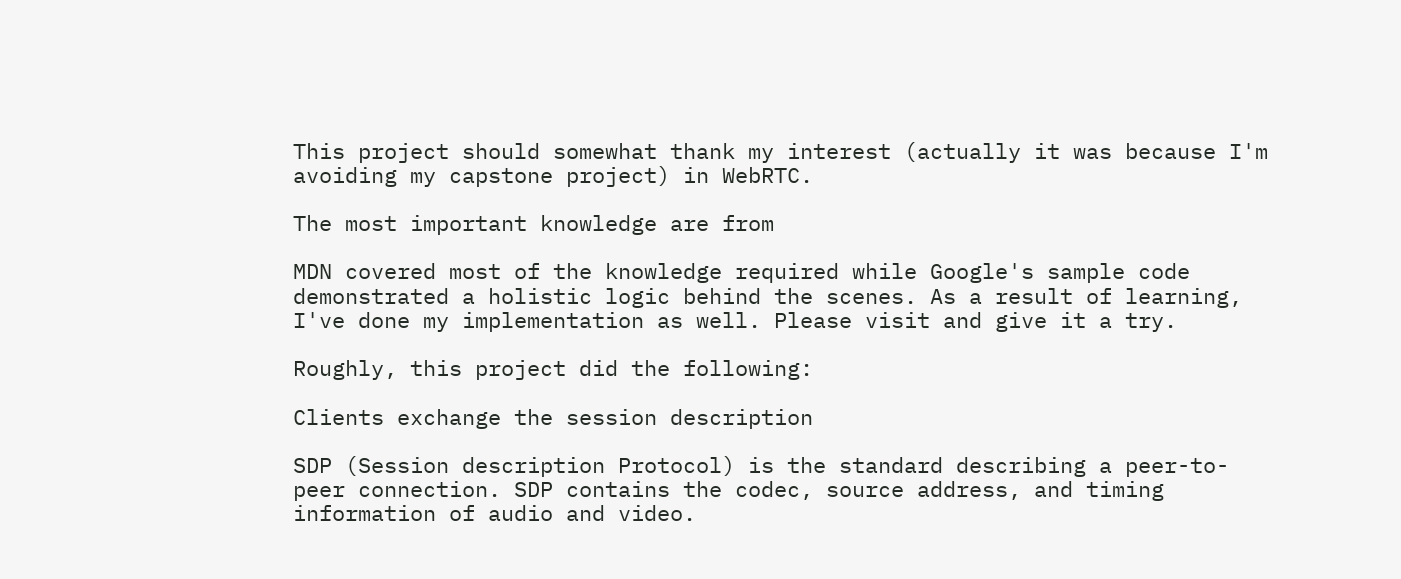This project should somewhat thank my interest (actually it was because I'm avoiding my capstone project) in WebRTC.

The most important knowledge are from

MDN covered most of the knowledge required while Google's sample code demonstrated a holistic logic behind the scenes. As a result of learning, I've done my implementation as well. Please visit and give it a try.

Roughly, this project did the following:

Clients exchange the session description

SDP (Session description Protocol) is the standard describing a peer-to-peer connection. SDP contains the codec, source address, and timing information of audio and video.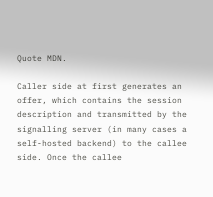Quote MDN.

Caller side at first generates an offer, which contains the session description and transmitted by the signalling server (in many cases a self-hosted backend) to the callee side. Once the callee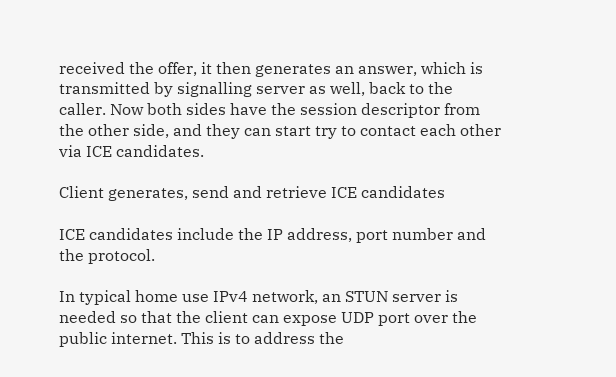received the offer, it then generates an answer, which is transmitted by signalling server as well, back to the caller. Now both sides have the session descriptor from the other side, and they can start try to contact each other via ICE candidates.

Client generates, send and retrieve ICE candidates

ICE candidates include the IP address, port number and the protocol.

In typical home use IPv4 network, an STUN server is needed so that the client can expose UDP port over the public internet. This is to address the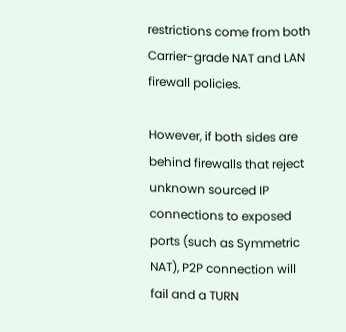restrictions come from both Carrier-grade NAT and LAN firewall policies.

However, if both sides are behind firewalls that reject unknown sourced IP connections to exposed ports (such as Symmetric NAT), P2P connection will fail and a TURN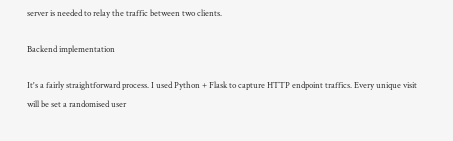server is needed to relay the traffic between two clients.

Backend implementation

It's a fairly straightforward process. I used Python + Flask to capture HTTP endpoint traffics. Every unique visit will be set a randomised user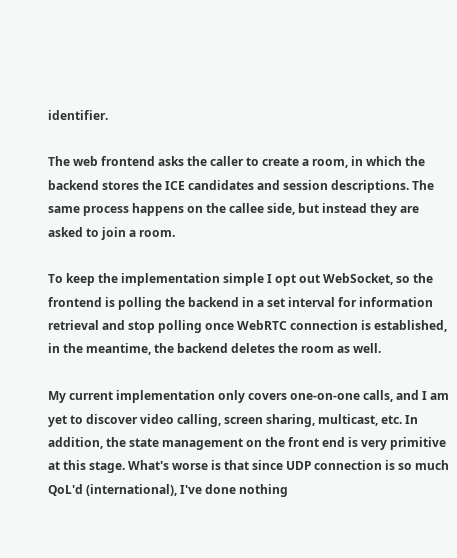identifier.

The web frontend asks the caller to create a room, in which the backend stores the ICE candidates and session descriptions. The same process happens on the callee side, but instead they are asked to join a room.

To keep the implementation simple I opt out WebSocket, so the frontend is polling the backend in a set interval for information retrieval and stop polling once WebRTC connection is established, in the meantime, the backend deletes the room as well.

My current implementation only covers one-on-one calls, and I am yet to discover video calling, screen sharing, multicast, etc. In addition, the state management on the front end is very primitive at this stage. What's worse is that since UDP connection is so much QoL'd (international), I've done nothing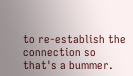to re-establish the connection so that's a bummer.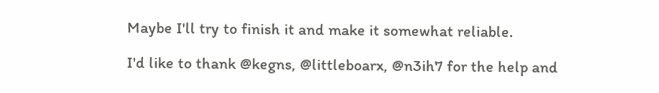Maybe I'll try to finish it and make it somewhat reliable.

I'd like to thank @kegns, @littleboarx, @n3ih7 for the help and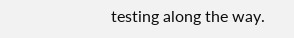testing along the way.